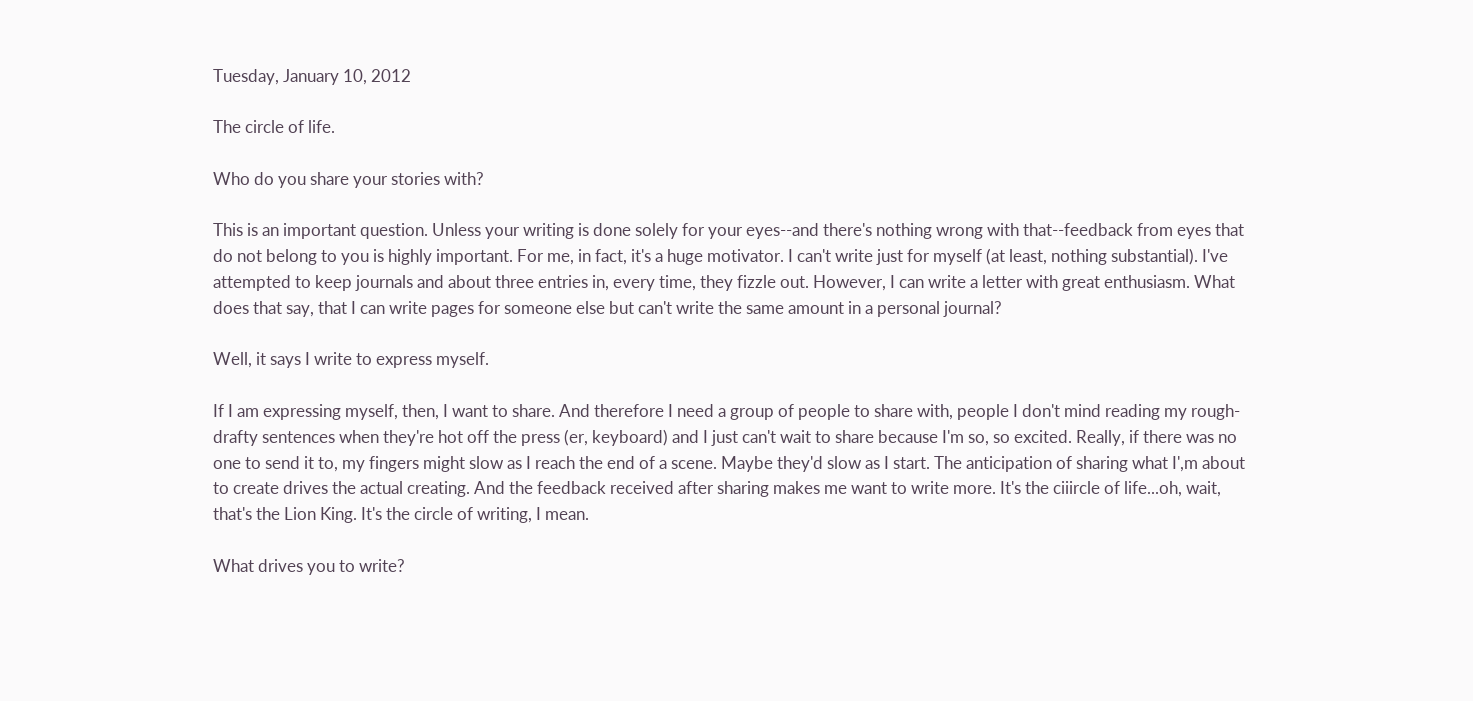Tuesday, January 10, 2012

The circle of life.

Who do you share your stories with?

This is an important question. Unless your writing is done solely for your eyes--and there's nothing wrong with that--feedback from eyes that do not belong to you is highly important. For me, in fact, it's a huge motivator. I can't write just for myself (at least, nothing substantial). I've attempted to keep journals and about three entries in, every time, they fizzle out. However, I can write a letter with great enthusiasm. What does that say, that I can write pages for someone else but can't write the same amount in a personal journal?

Well, it says I write to express myself.

If I am expressing myself, then, I want to share. And therefore I need a group of people to share with, people I don't mind reading my rough-drafty sentences when they're hot off the press (er, keyboard) and I just can't wait to share because I'm so, so excited. Really, if there was no one to send it to, my fingers might slow as I reach the end of a scene. Maybe they'd slow as I start. The anticipation of sharing what I',m about to create drives the actual creating. And the feedback received after sharing makes me want to write more. It's the ciiircle of life...oh, wait, that's the Lion King. It's the circle of writing, I mean.

What drives you to write?